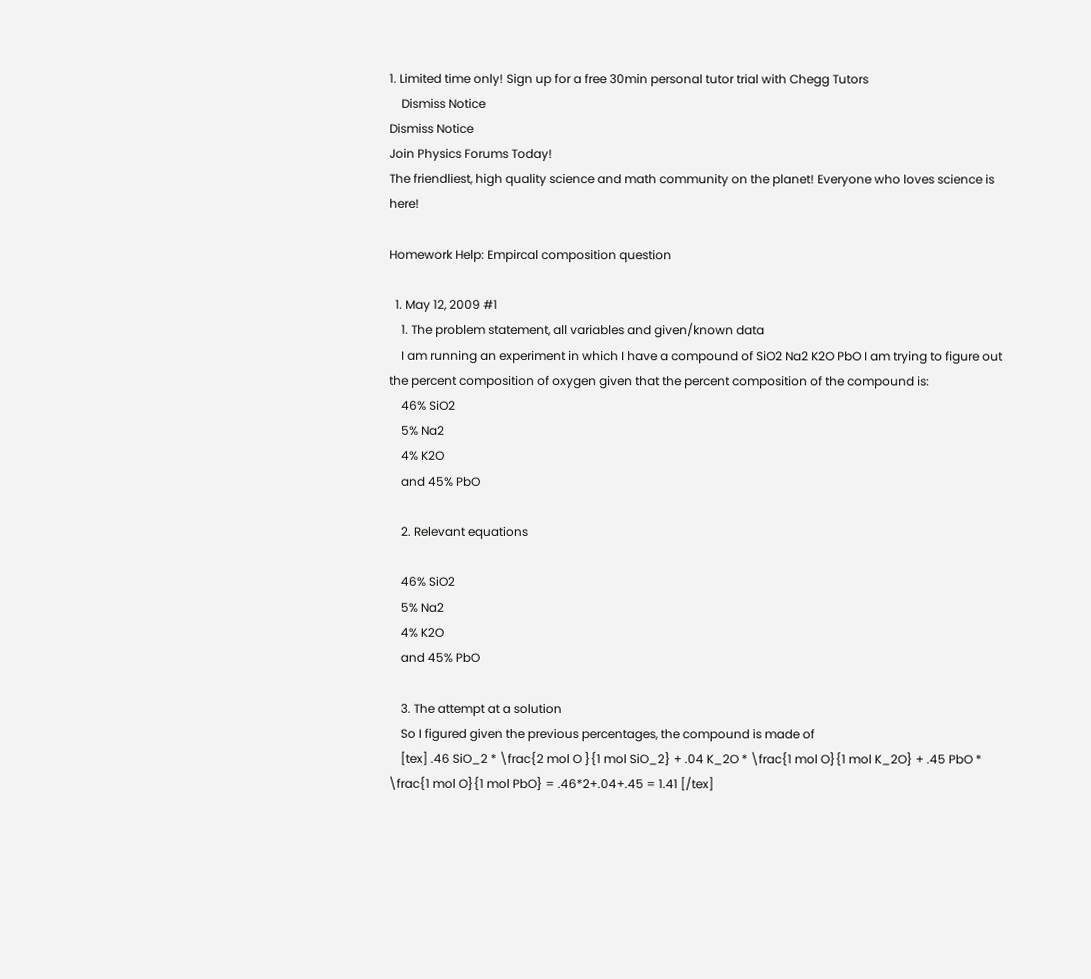1. Limited time only! Sign up for a free 30min personal tutor trial with Chegg Tutors
    Dismiss Notice
Dismiss Notice
Join Physics Forums Today!
The friendliest, high quality science and math community on the planet! Everyone who loves science is here!

Homework Help: Empircal composition question

  1. May 12, 2009 #1
    1. The problem statement, all variables and given/known data
    I am running an experiment in which I have a compound of SiO2 Na2 K2O PbO I am trying to figure out the percent composition of oxygen given that the percent composition of the compound is:
    46% SiO2
    5% Na2
    4% K2O
    and 45% PbO

    2. Relevant equations

    46% SiO2
    5% Na2
    4% K2O
    and 45% PbO

    3. The attempt at a solution
    So I figured given the previous percentages, the compound is made of
    [tex] .46 SiO_2 * \frac{2 mol O }{1 mol SiO_2} + .04 K_2O * \frac{1 mol O}{1 mol K_2O} + .45 PbO * \frac{1 mol O}{1 mol PbO} = .46*2+.04+.45 = 1.41 [/tex]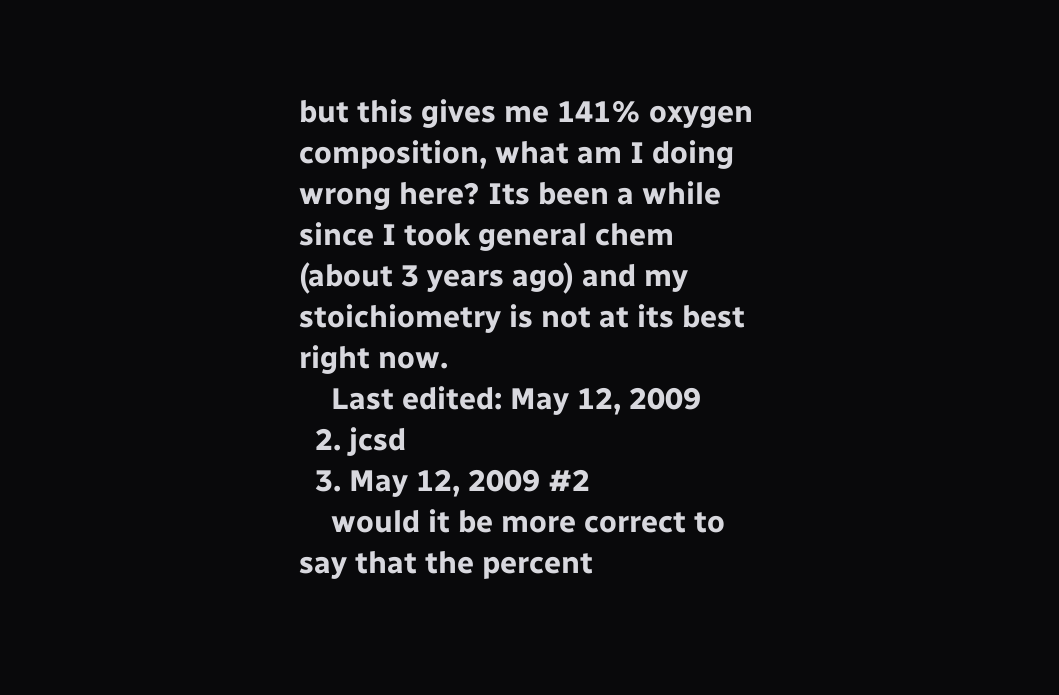but this gives me 141% oxygen composition, what am I doing wrong here? Its been a while since I took general chem (about 3 years ago) and my stoichiometry is not at its best right now.
    Last edited: May 12, 2009
  2. jcsd
  3. May 12, 2009 #2
    would it be more correct to say that the percent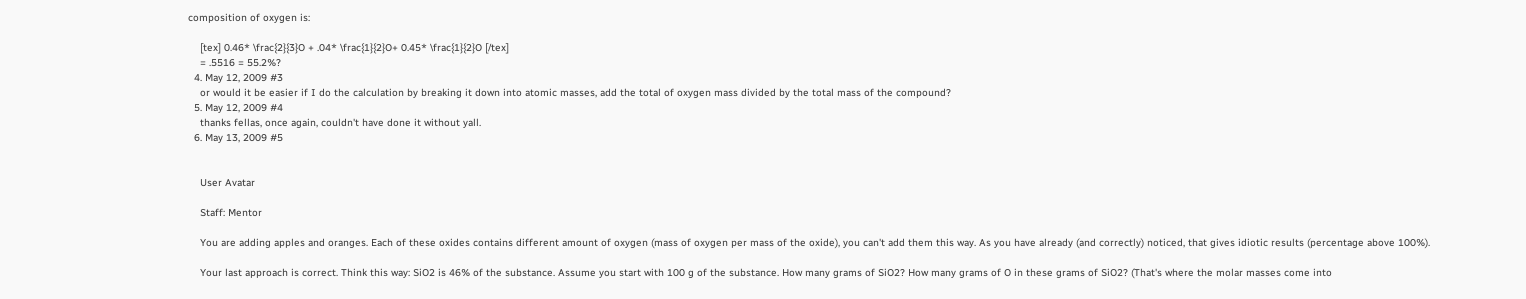composition of oxygen is:

    [tex] 0.46* \frac{2}{3}O + .04* \frac{1}{2}O+ 0.45* \frac{1}{2}O [/tex]
    = .5516 = 55.2%?
  4. May 12, 2009 #3
    or would it be easier if I do the calculation by breaking it down into atomic masses, add the total of oxygen mass divided by the total mass of the compound?
  5. May 12, 2009 #4
    thanks fellas, once again, couldn't have done it without yall.
  6. May 13, 2009 #5


    User Avatar

    Staff: Mentor

    You are adding apples and oranges. Each of these oxides contains different amount of oxygen (mass of oxygen per mass of the oxide), you can't add them this way. As you have already (and correctly) noticed, that gives idiotic results (percentage above 100%).

    Your last approach is correct. Think this way: SiO2 is 46% of the substance. Assume you start with 100 g of the substance. How many grams of SiO2? How many grams of O in these grams of SiO2? (That's where the molar masses come into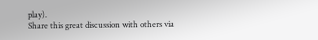play).
Share this great discussion with others via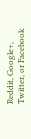Reddit, Google+, Twitter, or Facebook